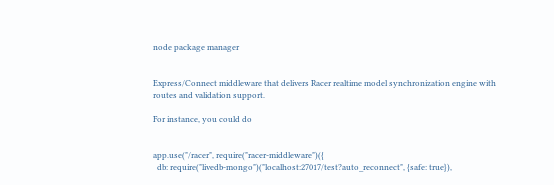node package manager


Express/Connect middleware that delivers Racer realtime model synchronization engine with routes and validation support.

For instance, you could do


app.use("/racer", require("racer-middleware")({
  db: require("livedb-mongo")("localhost:27017/test?auto_reconnect", {safe: true}),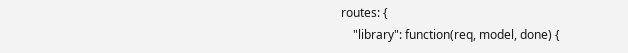routes: {
    "library": function(req, model, done) {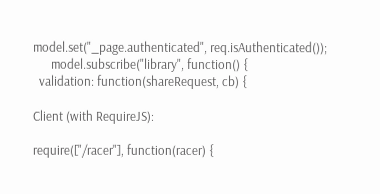model.set("_page.authenticated", req.isAuthenticated());
      model.subscribe("library", function() {
  validation: function(shareRequest, cb) {

Client (with RequireJS):

require(["/racer"], function(racer) {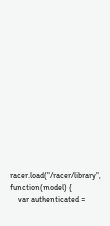racer.load("/racer/library", function(model) {
    var authenticated =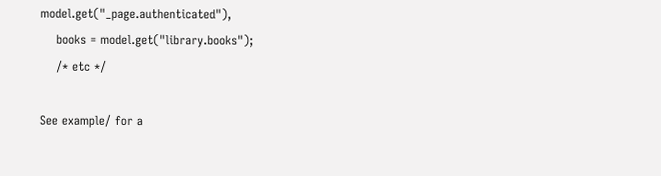model.get("_page.authenticated"),
    books = model.get("library.books");
    /* etc */

See example/ for a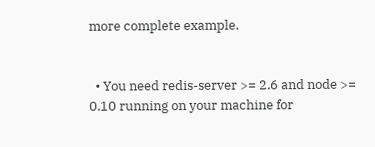more complete example.


  • You need redis-server >= 2.6 and node >= 0.10 running on your machine for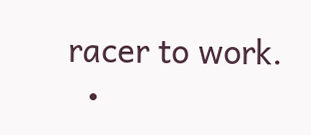racer to work.
  •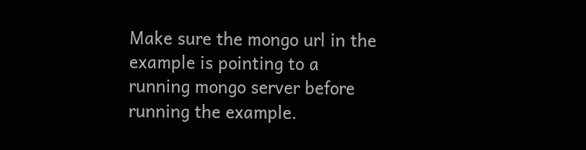Make sure the mongo url in the example is pointing to a running mongo server before running the example.